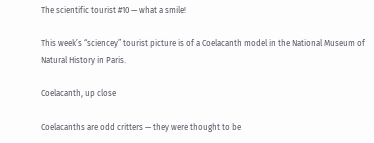The scientific tourist #10 — what a smile!

This week’s “sciencey” tourist picture is of a Coelacanth model in the National Museum of Natural History in Paris.

Coelacanth, up close

Coelacanths are odd critters — they were thought to be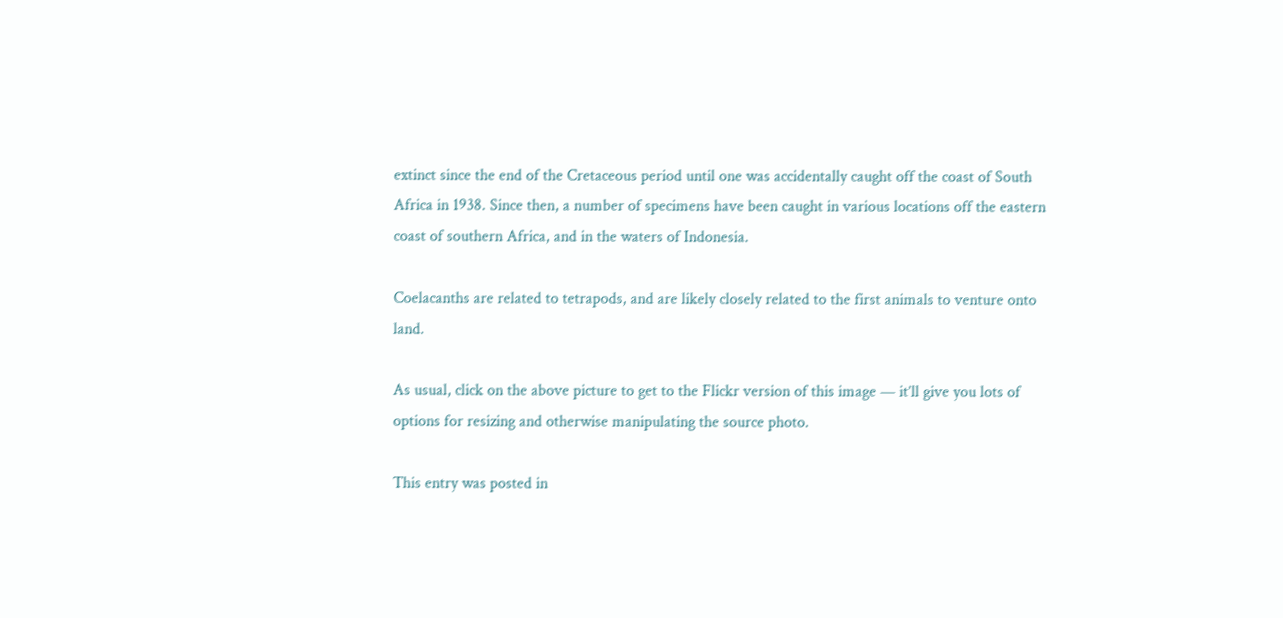extinct since the end of the Cretaceous period until one was accidentally caught off the coast of South Africa in 1938. Since then, a number of specimens have been caught in various locations off the eastern coast of southern Africa, and in the waters of Indonesia.

Coelacanths are related to tetrapods, and are likely closely related to the first animals to venture onto land.

As usual, click on the above picture to get to the Flickr version of this image — it’ll give you lots of options for resizing and otherwise manipulating the source photo.

This entry was posted in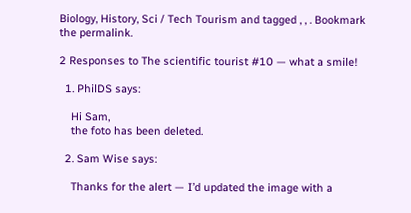Biology, History, Sci / Tech Tourism and tagged , , . Bookmark the permalink.

2 Responses to The scientific tourist #10 — what a smile!

  1. PhilDS says:

    Hi Sam,
    the foto has been deleted.

  2. Sam Wise says:

    Thanks for the alert — I’d updated the image with a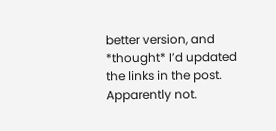better version, and *thought* I’d updated the links in the post. Apparently not.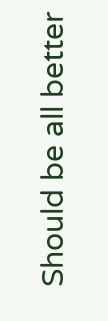Should be all better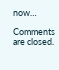now…

Comments are closed.